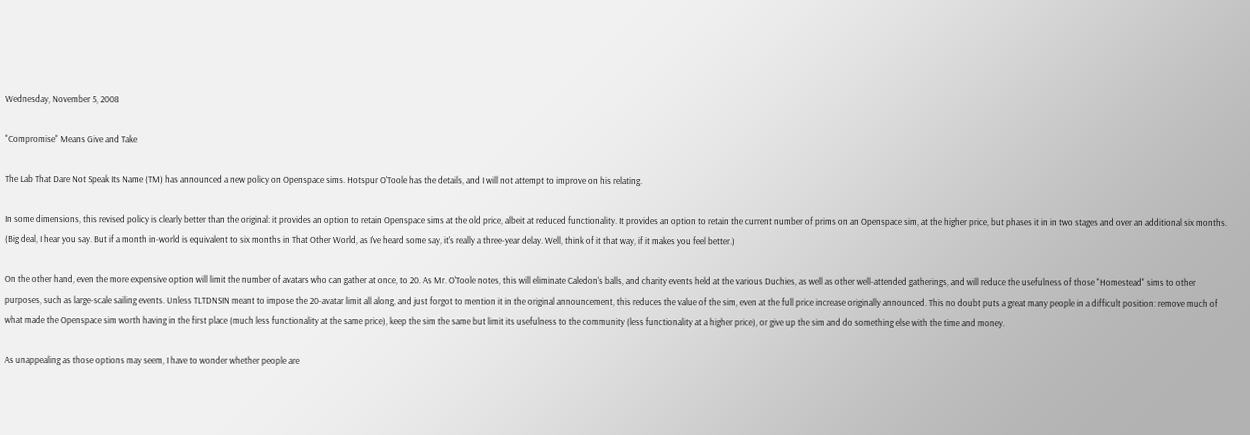Wednesday, November 5, 2008

"Compromise" Means Give and Take

The Lab That Dare Not Speak Its Name (TM) has announced a new policy on Openspace sims. Hotspur O'Toole has the details, and I will not attempt to improve on his relating.

In some dimensions, this revised policy is clearly better than the original: it provides an option to retain Openspace sims at the old price, albeit at reduced functionality. It provides an option to retain the current number of prims on an Openspace sim, at the higher price, but phases it in in two stages and over an additional six months. (Big deal, I hear you say. But if a month in-world is equivalent to six months in That Other World, as I've heard some say, it's really a three-year delay. Well, think of it that way, if it makes you feel better.)

On the other hand, even the more expensive option will limit the number of avatars who can gather at once, to 20. As Mr. O'Toole notes, this will eliminate Caledon's balls, and charity events held at the various Duchies, as well as other well-attended gatherings, and will reduce the usefulness of those "Homestead" sims to other purposes, such as large-scale sailing events. Unless TLTDNSIN meant to impose the 20-avatar limit all along, and just forgot to mention it in the original announcement, this reduces the value of the sim, even at the full price increase originally announced. This no doubt puts a great many people in a difficult position: remove much of what made the Openspace sim worth having in the first place (much less functionality at the same price), keep the sim the same but limit its usefulness to the community (less functionality at a higher price), or give up the sim and do something else with the time and money.

As unappealing as those options may seem, I have to wonder whether people are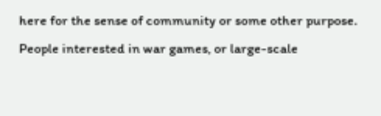here for the sense of community or some other purpose. People interested in war games, or large-scale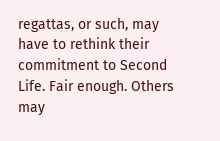regattas, or such, may have to rethink their commitment to Second Life. Fair enough. Others may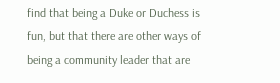find that being a Duke or Duchess is fun, but that there are other ways of being a community leader that are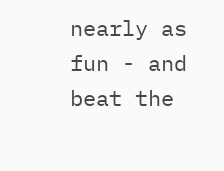nearly as fun - and beat the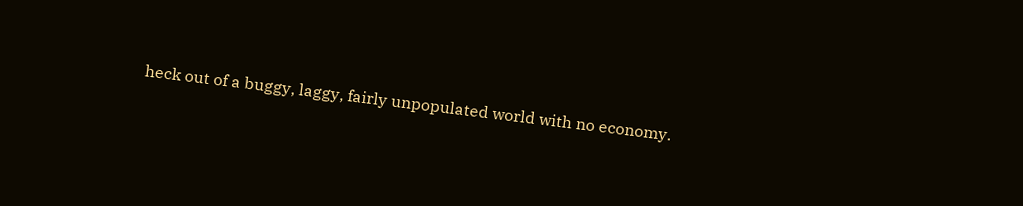heck out of a buggy, laggy, fairly unpopulated world with no economy.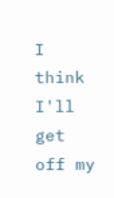I think I'll get off my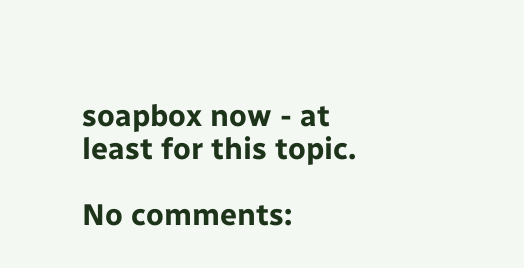soapbox now - at least for this topic.

No comments: